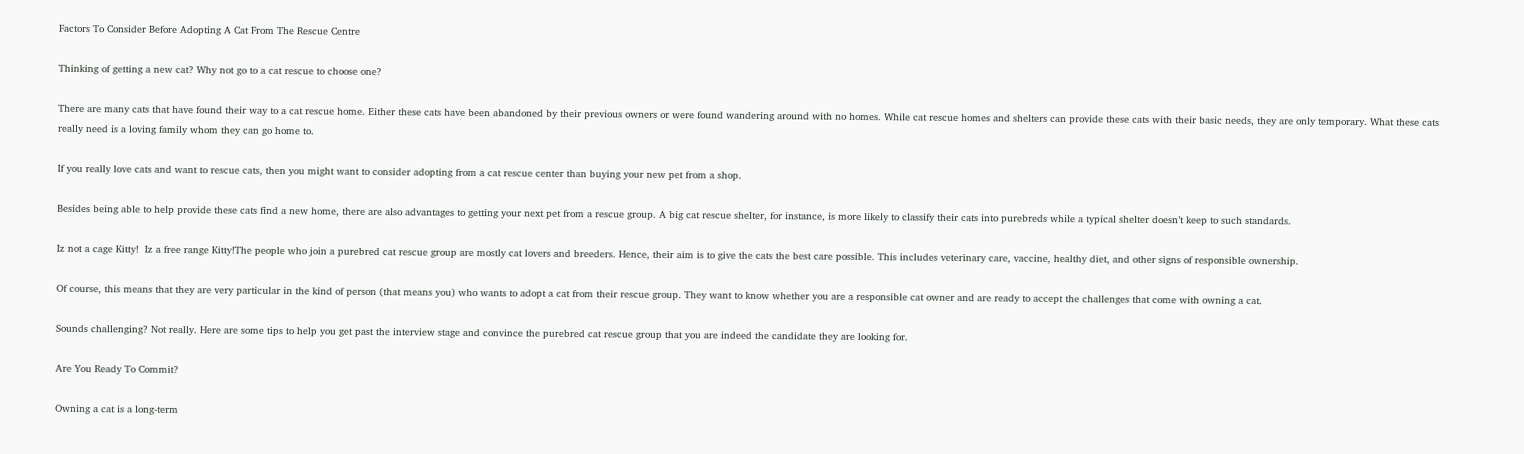Factors To Consider Before Adopting A Cat From The Rescue Centre

Thinking of getting a new cat? Why not go to a cat rescue to choose one?

There are many cats that have found their way to a cat rescue home. Either these cats have been abandoned by their previous owners or were found wandering around with no homes. While cat rescue homes and shelters can provide these cats with their basic needs, they are only temporary. What these cats really need is a loving family whom they can go home to.

If you really love cats and want to rescue cats, then you might want to consider adopting from a cat rescue center than buying your new pet from a shop.

Besides being able to help provide these cats find a new home, there are also advantages to getting your next pet from a rescue group. A big cat rescue shelter, for instance, is more likely to classify their cats into purebreds while a typical shelter doesn’t keep to such standards.

Iz not a cage Kitty!  Iz a free range Kitty!The people who join a purebred cat rescue group are mostly cat lovers and breeders. Hence, their aim is to give the cats the best care possible. This includes veterinary care, vaccine, healthy diet, and other signs of responsible ownership.

Of course, this means that they are very particular in the kind of person (that means you) who wants to adopt a cat from their rescue group. They want to know whether you are a responsible cat owner and are ready to accept the challenges that come with owning a cat.

Sounds challenging? Not really. Here are some tips to help you get past the interview stage and convince the purebred cat rescue group that you are indeed the candidate they are looking for.

Are You Ready To Commit?

Owning a cat is a long-term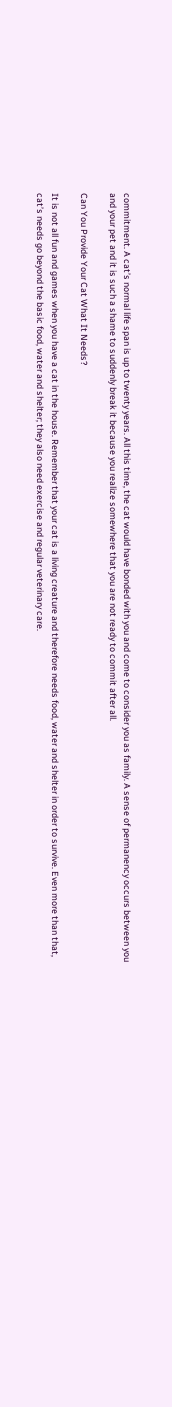commitment. A cat’s normal life span is up to twenty years. All this time, the cat would have bonded with you and come to consider you as family. A sense of permanency occurs between you and your pet and it is such a shame to suddenly break it because you realize somewhere that you are not ready to commit after all.

Can You Provide Your Cat What It Needs?

It is not all fun and games when you have a cat in the house. Remember that your cat is a living creature and therefore needs food, water and shelter in order to survive. Even more than that, cat’s needs go beyond the basic food, water and shelter; they also need exercise and regular veterinary care.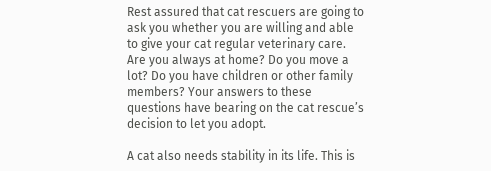Rest assured that cat rescuers are going to ask you whether you are willing and able to give your cat regular veterinary care. Are you always at home? Do you move a lot? Do you have children or other family members? Your answers to these questions have bearing on the cat rescue’s decision to let you adopt.

A cat also needs stability in its life. This is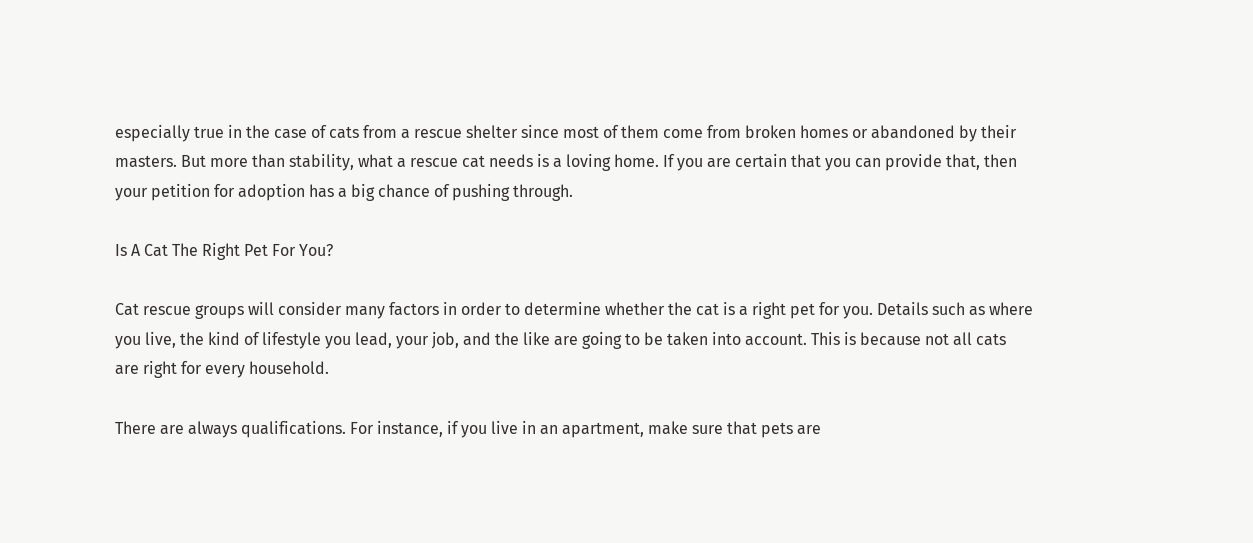especially true in the case of cats from a rescue shelter since most of them come from broken homes or abandoned by their masters. But more than stability, what a rescue cat needs is a loving home. If you are certain that you can provide that, then your petition for adoption has a big chance of pushing through.

Is A Cat The Right Pet For You?

Cat rescue groups will consider many factors in order to determine whether the cat is a right pet for you. Details such as where you live, the kind of lifestyle you lead, your job, and the like are going to be taken into account. This is because not all cats are right for every household.

There are always qualifications. For instance, if you live in an apartment, make sure that pets are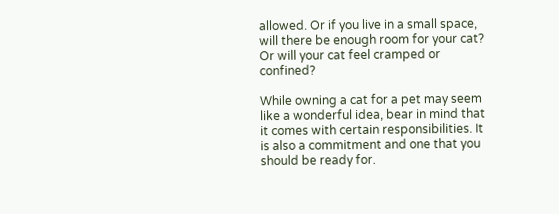allowed. Or if you live in a small space, will there be enough room for your cat? Or will your cat feel cramped or confined?

While owning a cat for a pet may seem like a wonderful idea, bear in mind that it comes with certain responsibilities. It is also a commitment and one that you should be ready for.